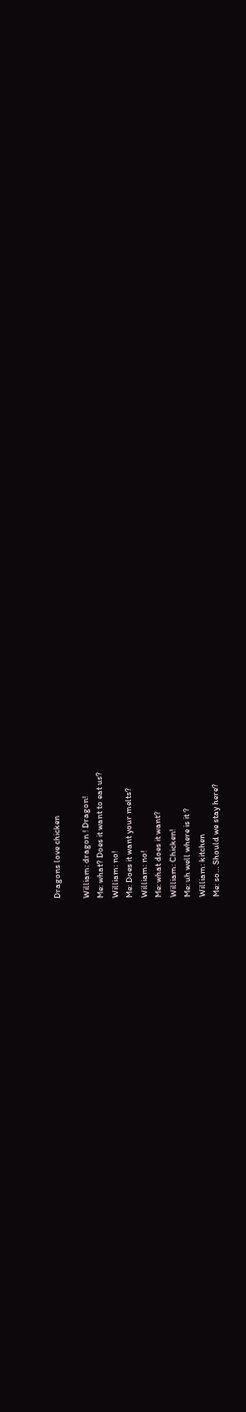Dragons love chicken

William: dragon ! Dragon!
Me: what? Does it want to eat us?
William: no!
Me: Does it want your melts?
William: no!
Me: what does it want?
William: Chicken!
Me: uh well where is it ?
William: kitchen
Me: so… Should we stay here?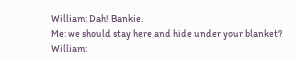William: Dah! Bankie.
Me: we should stay here and hide under your blanket?
William: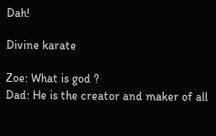Dah!

Divine karate

Zoe: What is god ?
Dad: He is the creator and maker of all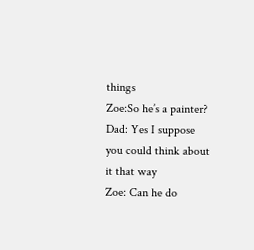things
Zoe:So he’s a painter?
Dad: Yes I suppose you could think about it that way
Zoe: Can he do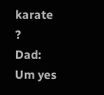karate ?
Dad: Um yes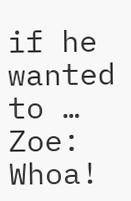if he wanted to …
Zoe: Whoa!